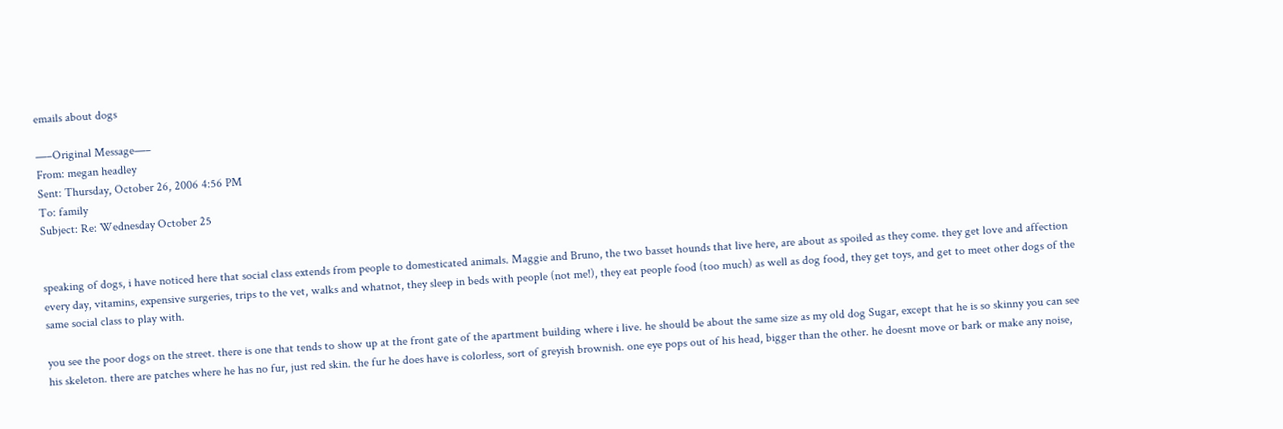emails about dogs

—–Original Message—–
From: megan headley
Sent: Thursday, October 26, 2006 4:56 PM
To: family
Subject: Re: Wednesday October 25


speaking of dogs, i have noticed here that social class extends from people to domesticated animals. Maggie and Bruno, the two basset hounds that live here, are about as spoiled as they come. they get love and affection every day, vitamins, expensive surgeries, trips to the vet, walks and whatnot, they sleep in beds with people (not me!), they eat people food (too much) as well as dog food, they get toys, and get to meet other dogs of the same social class to play with.

you see the poor dogs on the street. there is one that tends to show up at the front gate of the apartment building where i live. he should be about the same size as my old dog Sugar, except that he is so skinny you can see his skeleton. there are patches where he has no fur, just red skin. the fur he does have is colorless, sort of greyish brownish. one eye pops out of his head, bigger than the other. he doesnt move or bark or make any noise,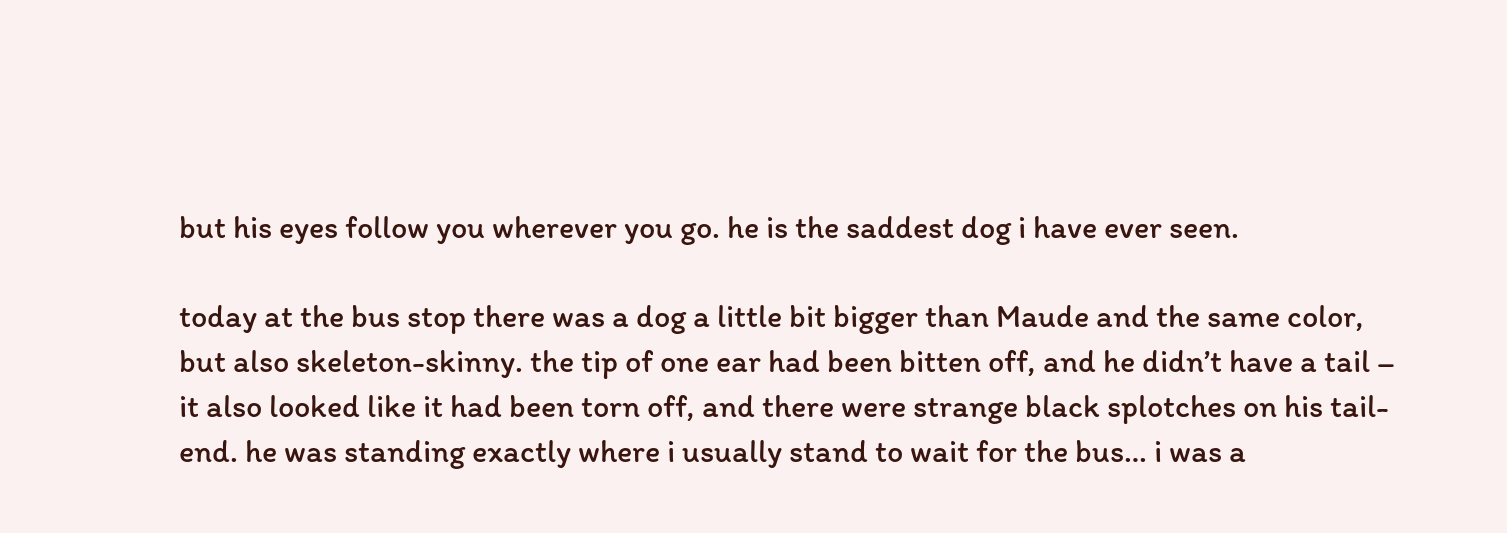but his eyes follow you wherever you go. he is the saddest dog i have ever seen.

today at the bus stop there was a dog a little bit bigger than Maude and the same color, but also skeleton-skinny. the tip of one ear had been bitten off, and he didn’t have a tail – it also looked like it had been torn off, and there were strange black splotches on his tail-end. he was standing exactly where i usually stand to wait for the bus… i was a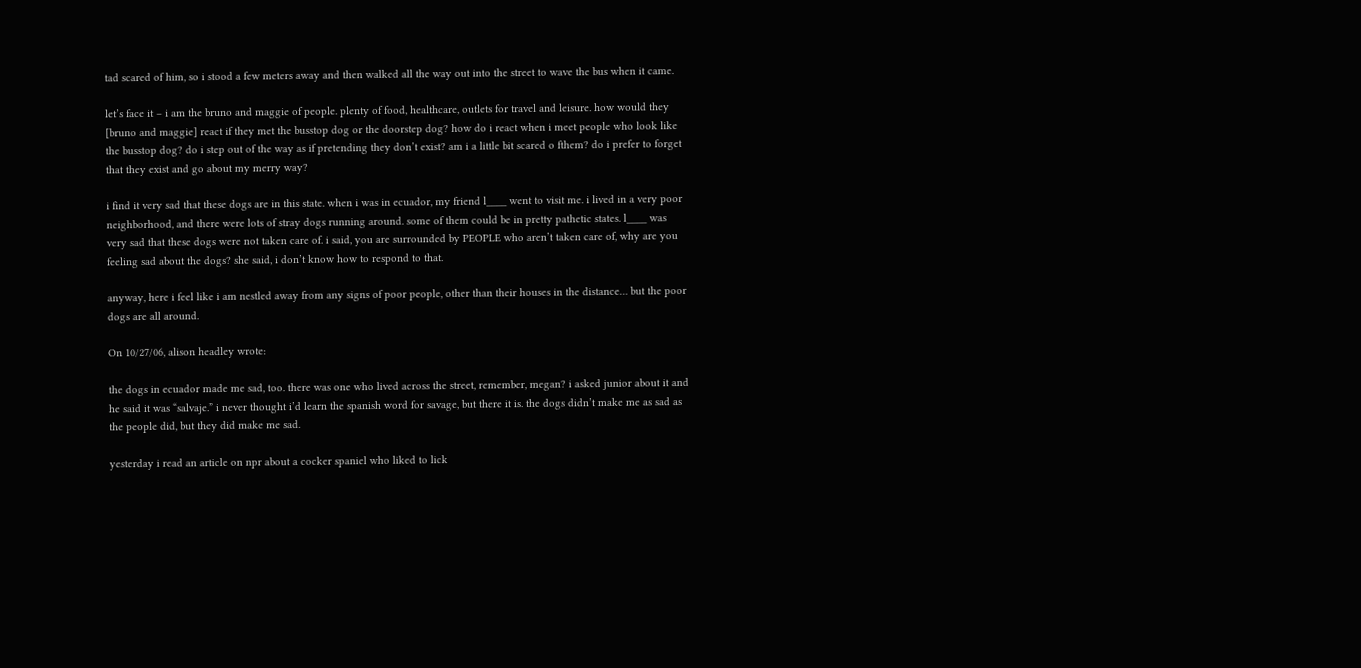tad scared of him, so i stood a few meters away and then walked all the way out into the street to wave the bus when it came.

let’s face it – i am the bruno and maggie of people. plenty of food, healthcare, outlets for travel and leisure. how would they [bruno and maggie] react if they met the busstop dog or the doorstep dog? how do i react when i meet people who look like the busstop dog? do i step out of the way as if pretending they don’t exist? am i a little bit scared o fthem? do i prefer to forget that they exist and go about my merry way?

i find it very sad that these dogs are in this state. when i was in ecuador, my friend l____ went to visit me. i lived in a very poor neighborhood, and there were lots of stray dogs running around. some of them could be in pretty pathetic states. l____ was very sad that these dogs were not taken care of. i said, you are surrounded by PEOPLE who aren’t taken care of, why are you feeling sad about the dogs? she said, i don’t know how to respond to that.

anyway, here i feel like i am nestled away from any signs of poor people, other than their houses in the distance… but the poor dogs are all around.

On 10/27/06, alison headley wrote:

the dogs in ecuador made me sad, too. there was one who lived across the street, remember, megan? i asked junior about it and he said it was “salvaje.” i never thought i’d learn the spanish word for savage, but there it is. the dogs didn’t make me as sad as the people did, but they did make me sad.

yesterday i read an article on npr about a cocker spaniel who liked to lick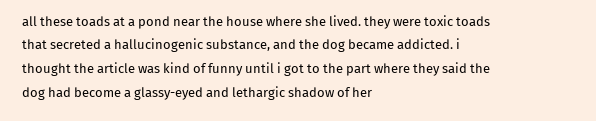all these toads at a pond near the house where she lived. they were toxic toads that secreted a hallucinogenic substance, and the dog became addicted. i thought the article was kind of funny until i got to the part where they said the dog had become a glassy-eyed and lethargic shadow of her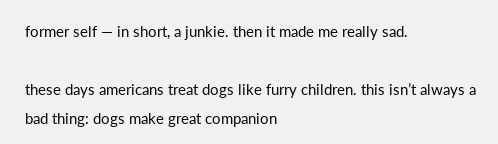former self — in short, a junkie. then it made me really sad.

these days americans treat dogs like furry children. this isn’t always a bad thing: dogs make great companion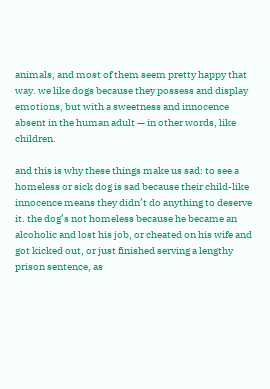animals, and most of them seem pretty happy that way. we like dogs because they possess and display emotions, but with a sweetness and innocence absent in the human adult — in other words, like children.

and this is why these things make us sad: to see a homeless or sick dog is sad because their child-like innocence means they didn’t do anything to deserve it. the dog’s not homeless because he became an alcoholic and lost his job, or cheated on his wife and got kicked out, or just finished serving a lengthy prison sentence, as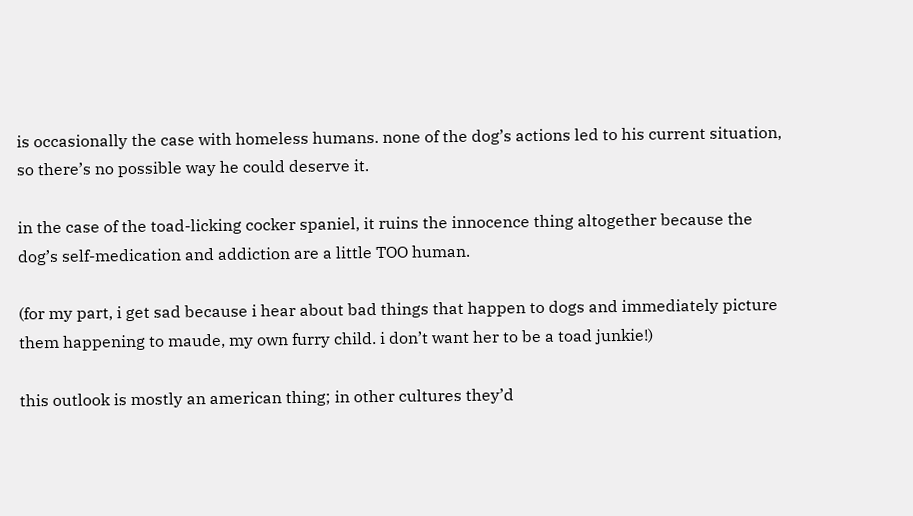is occasionally the case with homeless humans. none of the dog’s actions led to his current situation, so there’s no possible way he could deserve it.

in the case of the toad-licking cocker spaniel, it ruins the innocence thing altogether because the dog’s self-medication and addiction are a little TOO human.

(for my part, i get sad because i hear about bad things that happen to dogs and immediately picture them happening to maude, my own furry child. i don’t want her to be a toad junkie!)

this outlook is mostly an american thing; in other cultures they’d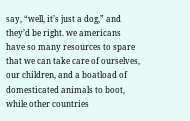say, “well, it’s just a dog,” and they’d be right. we americans have so many resources to spare that we can take care of ourselves, our children, and a boatload of domesticated animals to boot, while other countries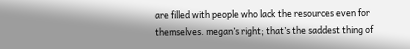are filled with people who lack the resources even for themselves. megan’s right; that’s the saddest thing of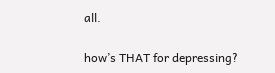all.

how’s THAT for depressing?